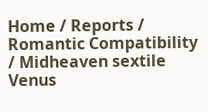Home / Reports / Romantic Compatibility / Midheaven sextile Venus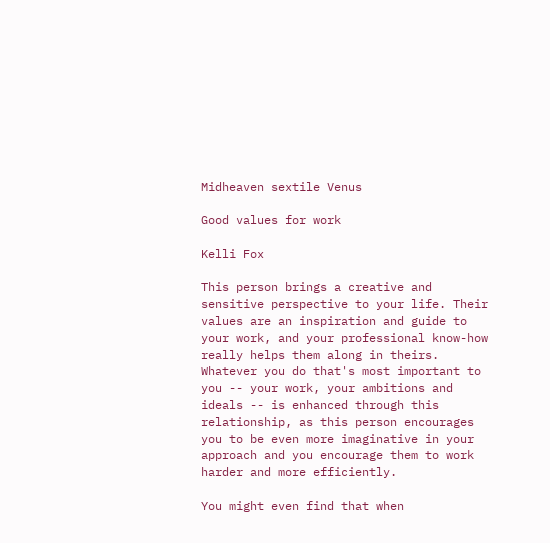Midheaven sextile Venus

Good values for work

Kelli Fox

This person brings a creative and sensitive perspective to your life. Their values are an inspiration and guide to your work, and your professional know-how really helps them along in theirs. Whatever you do that's most important to you -- your work, your ambitions and ideals -- is enhanced through this relationship, as this person encourages you to be even more imaginative in your approach and you encourage them to work harder and more efficiently.

You might even find that when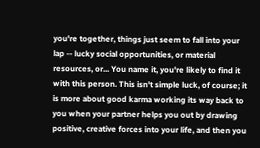you're together, things just seem to fall into your lap -- lucky social opportunities, or material resources, or... You name it, you're likely to find it with this person. This isn't simple luck, of course; it is more about good karma working its way back to you when your partner helps you out by drawing positive, creative forces into your life, and then you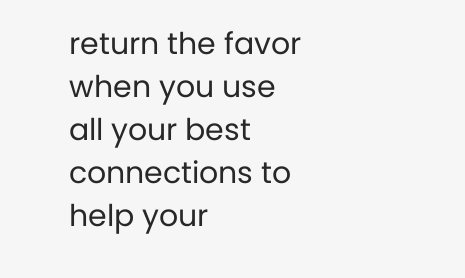return the favor when you use all your best connections to help your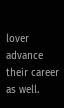lover advance their career as well.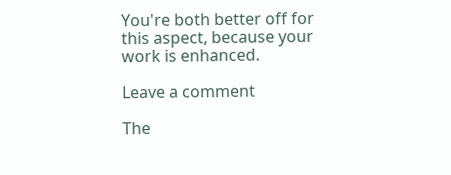You're both better off for this aspect, because your work is enhanced.

Leave a comment

The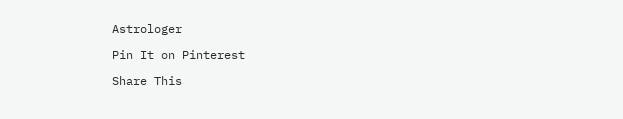Astrologer

Pin It on Pinterest

Share This